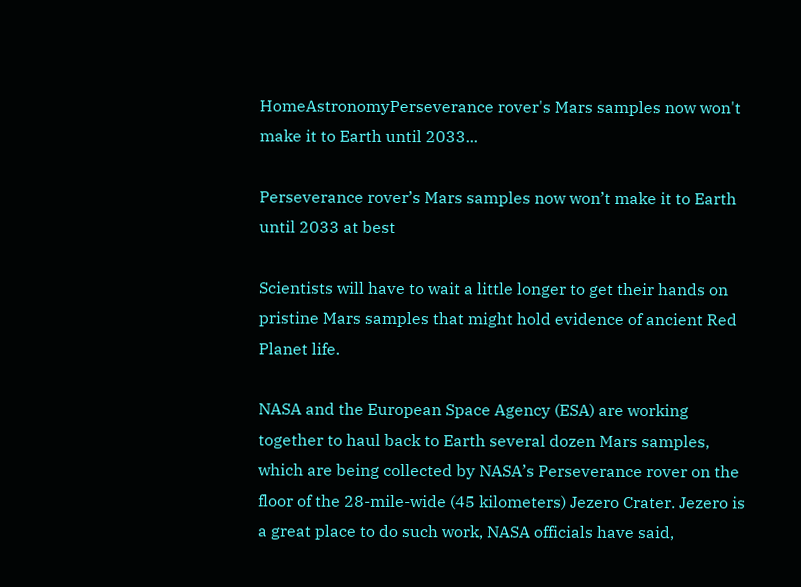HomeAstronomyPerseverance rover's Mars samples now won't make it to Earth until 2033...

Perseverance rover’s Mars samples now won’t make it to Earth until 2033 at best

Scientists will have to wait a little longer to get their hands on pristine Mars samples that might hold evidence of ancient Red Planet life.

NASA and the European Space Agency (ESA) are working together to haul back to Earth several dozen Mars samples, which are being collected by NASA’s Perseverance rover on the floor of the 28-mile-wide (45 kilometers) Jezero Crater. Jezero is a great place to do such work, NASA officials have said,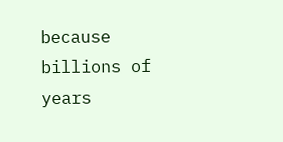because billions of years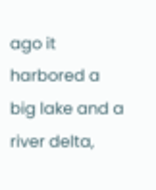ago it harbored a big lake and a river delta,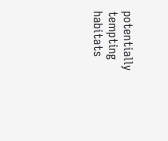potentially tempting habitats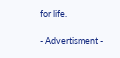for life.

- Advertisment -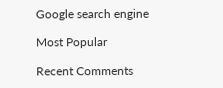Google search engine

Most Popular

Recent Comments